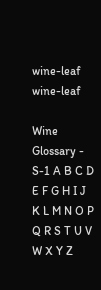wine-leaf wine-leaf

Wine Glossary - S-1 A B C D E F G H I J K L M N O P Q R S T U V W X Y Z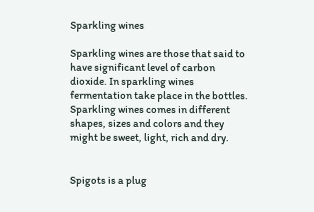Sparkling wines

Sparkling wines are those that said to have significant level of carbon dioxide. In sparkling wines fermentation take place in the bottles. Sparkling wines comes in different shapes, sizes and colors and they might be sweet, light, rich and dry.


Spigots is a plug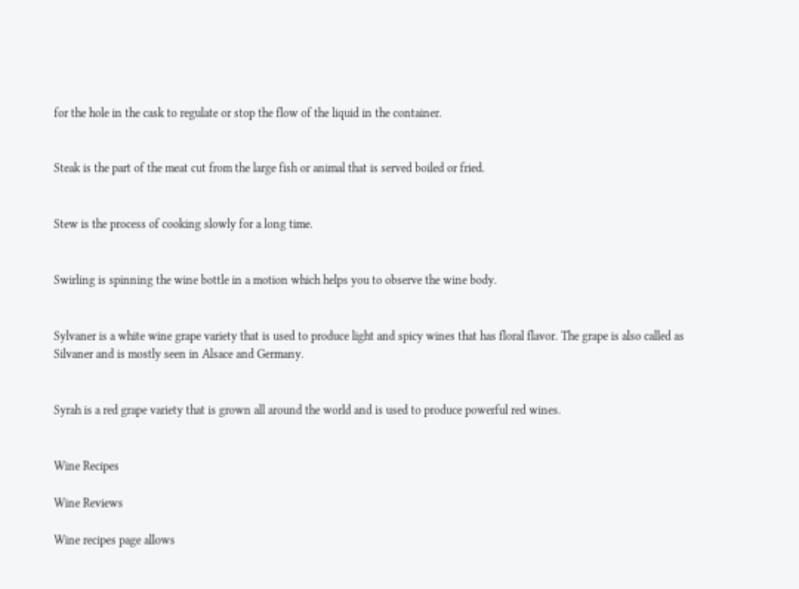for the hole in the cask to regulate or stop the flow of the liquid in the container.


Steak is the part of the meat cut from the large fish or animal that is served boiled or fried.


Stew is the process of cooking slowly for a long time.


Swirling is spinning the wine bottle in a motion which helps you to observe the wine body.


Sylvaner is a white wine grape variety that is used to produce light and spicy wines that has floral flavor. The grape is also called as Silvaner and is mostly seen in Alsace and Germany.


Syrah is a red grape variety that is grown all around the world and is used to produce powerful red wines.


Wine Recipes

Wine Reviews

Wine recipes page allows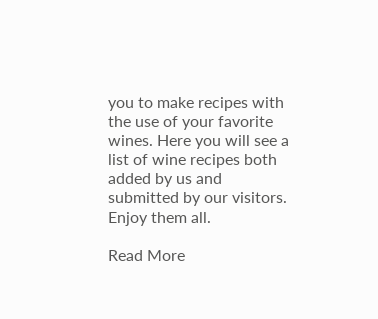you to make recipes with the use of your favorite wines. Here you will see a list of wine recipes both added by us and submitted by our visitors. Enjoy them all.

Read More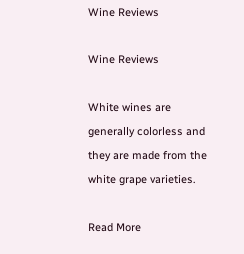Wine Reviews

Wine Reviews

White wines are generally colorless and they are made from the white grape varieties.

Read More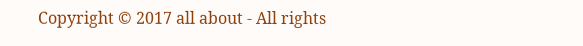Copyright © 2017 all about - All rights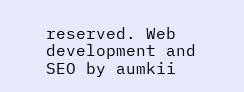reserved. Web development and SEO by aumkii